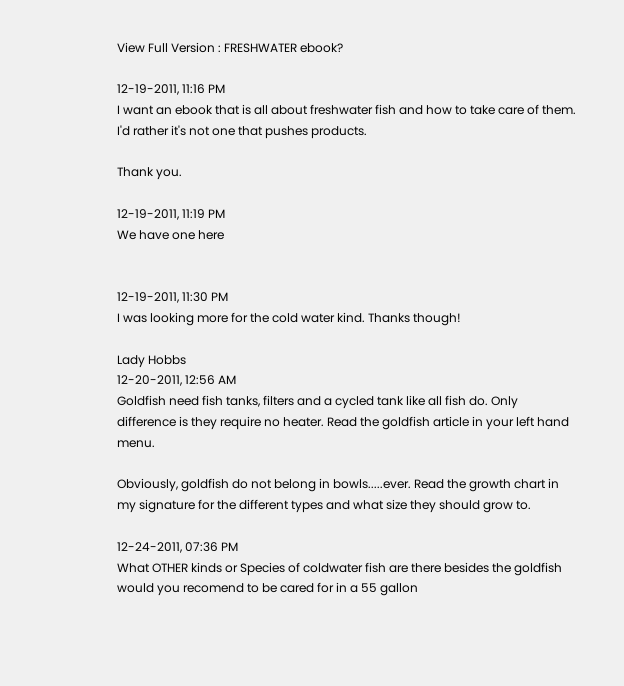View Full Version : FRESHWATER ebook?

12-19-2011, 11:16 PM
I want an ebook that is all about freshwater fish and how to take care of them. I'd rather it's not one that pushes products.

Thank you.

12-19-2011, 11:19 PM
We have one here


12-19-2011, 11:30 PM
I was looking more for the cold water kind. Thanks though!

Lady Hobbs
12-20-2011, 12:56 AM
Goldfish need fish tanks, filters and a cycled tank like all fish do. Only difference is they require no heater. Read the goldfish article in your left hand menu.

Obviously, goldfish do not belong in bowls.....ever. Read the growth chart in my signature for the different types and what size they should grow to.

12-24-2011, 07:36 PM
What OTHER kinds or Species of coldwater fish are there besides the goldfish would you recomend to be cared for in a 55 gallon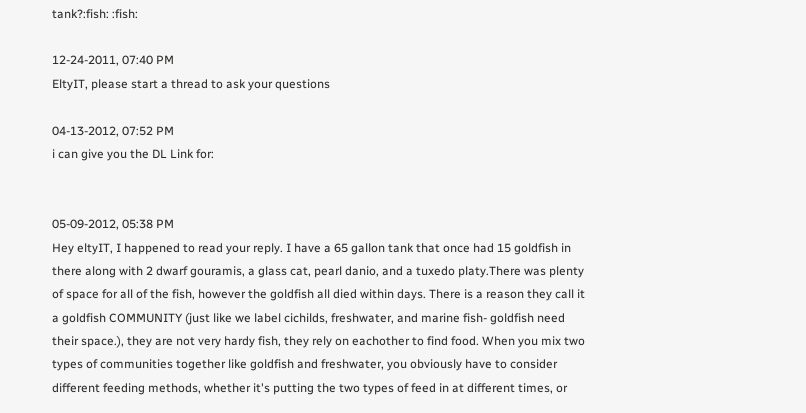tank?:fish: :fish:

12-24-2011, 07:40 PM
EltyIT, please start a thread to ask your questions

04-13-2012, 07:52 PM
i can give you the DL Link for:


05-09-2012, 05:38 PM
Hey eltyIT, I happened to read your reply. I have a 65 gallon tank that once had 15 goldfish in there along with 2 dwarf gouramis, a glass cat, pearl danio, and a tuxedo platy.There was plenty of space for all of the fish, however the goldfish all died within days. There is a reason they call it a goldfish COMMUNITY (just like we label cichilds, freshwater, and marine fish- goldfish need their space.), they are not very hardy fish, they rely on eachother to find food. When you mix two types of communities together like goldfish and freshwater, you obviously have to consider different feeding methods, whether it's putting the two types of feed in at different times, or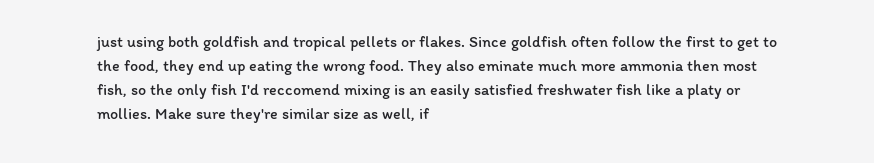just using both goldfish and tropical pellets or flakes. Since goldfish often follow the first to get to the food, they end up eating the wrong food. They also eminate much more ammonia then most fish, so the only fish I'd reccomend mixing is an easily satisfied freshwater fish like a platy or mollies. Make sure they're similar size as well, if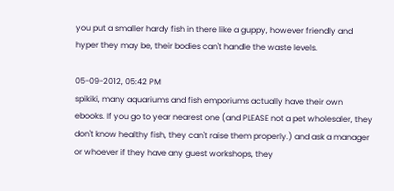you put a smaller hardy fish in there like a guppy, however friendly and hyper they may be, their bodies can't handle the waste levels.

05-09-2012, 05:42 PM
spikiki, many aquariums and fish emporiums actually have their own ebooks. If you go to year nearest one (and PLEASE not a pet wholesaler, they don't know healthy fish, they can't raise them properly.) and ask a manager or whoever if they have any guest workshops, they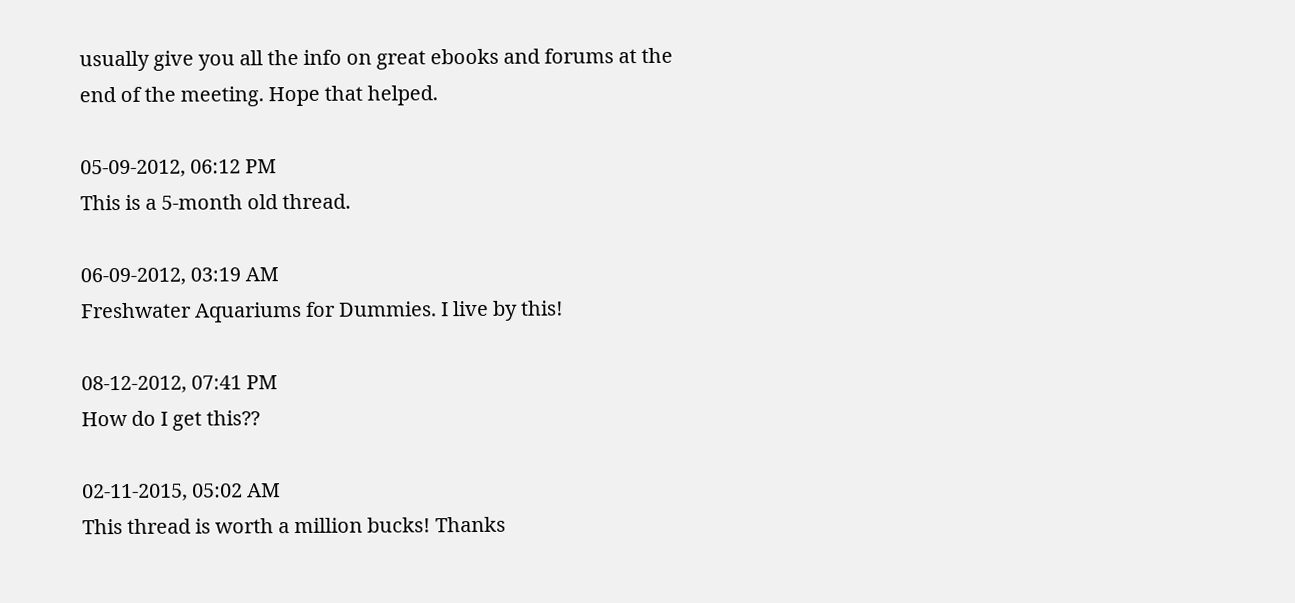usually give you all the info on great ebooks and forums at the end of the meeting. Hope that helped.

05-09-2012, 06:12 PM
This is a 5-month old thread.

06-09-2012, 03:19 AM
Freshwater Aquariums for Dummies. I live by this!

08-12-2012, 07:41 PM
How do I get this??

02-11-2015, 05:02 AM
This thread is worth a million bucks! Thanks